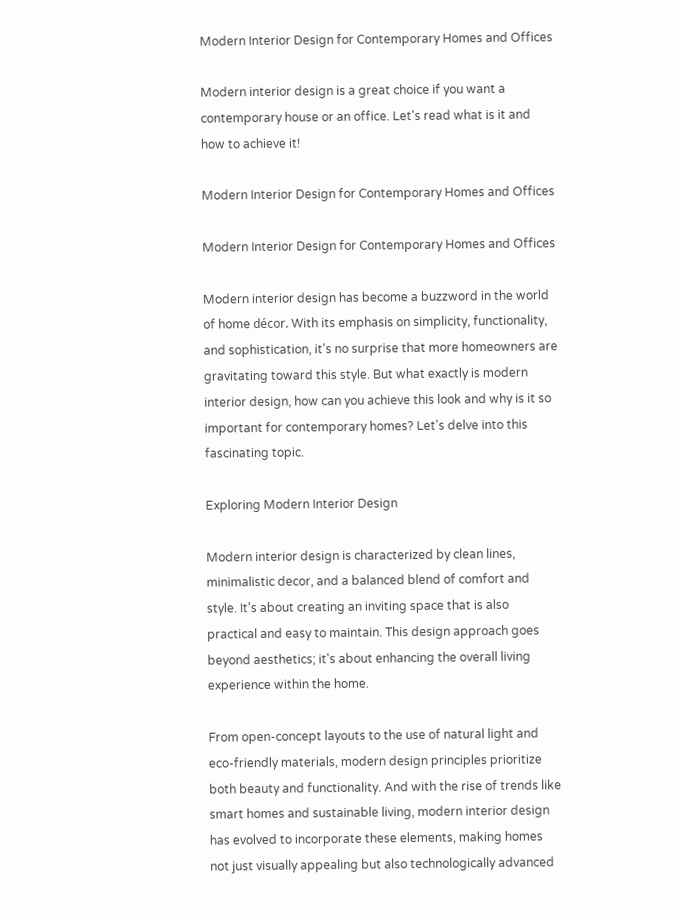Modern Interior Design for Contemporary Homes and Offices

Modern interior design is a great choice if you want a contemporary house or an office. Let's read what is it and how to achieve it!

Modern Interior Design for Contemporary Homes and Offices

Modern Interior Design for Contemporary Homes and Offices

Modern interior design has become a buzzword in the world of home décor. With its emphasis on simplicity, functionality, and sophistication, it's no surprise that more homeowners are gravitating toward this style. But what exactly is modern interior design, how can you achieve this look and why is it so important for contemporary homes? Let's delve into this fascinating topic.

Exploring Modern Interior Design

Modern interior design is characterized by clean lines, minimalistic decor, and a balanced blend of comfort and style. It's about creating an inviting space that is also practical and easy to maintain. This design approach goes beyond aesthetics; it's about enhancing the overall living experience within the home.

From open-concept layouts to the use of natural light and eco-friendly materials, modern design principles prioritize both beauty and functionality. And with the rise of trends like smart homes and sustainable living, modern interior design has evolved to incorporate these elements, making homes not just visually appealing but also technologically advanced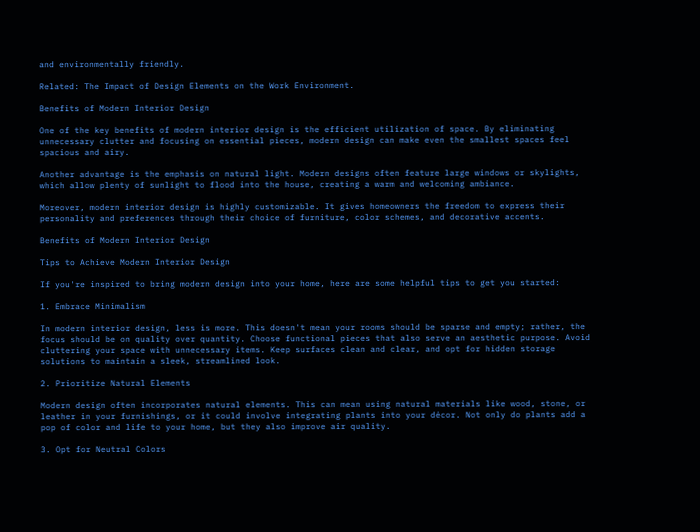and environmentally friendly.

Related: The Impact of Design Elements on the Work Environment.

Benefits of Modern Interior Design

One of the key benefits of modern interior design is the efficient utilization of space. By eliminating unnecessary clutter and focusing on essential pieces, modern design can make even the smallest spaces feel spacious and airy.

Another advantage is the emphasis on natural light. Modern designs often feature large windows or skylights, which allow plenty of sunlight to flood into the house, creating a warm and welcoming ambiance.

Moreover, modern interior design is highly customizable. It gives homeowners the freedom to express their personality and preferences through their choice of furniture, color schemes, and decorative accents.

Benefits of Modern Interior Design

Tips to Achieve Modern Interior Design

If you're inspired to bring modern design into your home, here are some helpful tips to get you started:

1. Embrace Minimalism

In modern interior design, less is more. This doesn't mean your rooms should be sparse and empty; rather, the focus should be on quality over quantity. Choose functional pieces that also serve an aesthetic purpose. Avoid cluttering your space with unnecessary items. Keep surfaces clean and clear, and opt for hidden storage solutions to maintain a sleek, streamlined look.

2. Prioritize Natural Elements

Modern design often incorporates natural elements. This can mean using natural materials like wood, stone, or leather in your furnishings, or it could involve integrating plants into your décor. Not only do plants add a pop of color and life to your home, but they also improve air quality.

3. Opt for Neutral Colors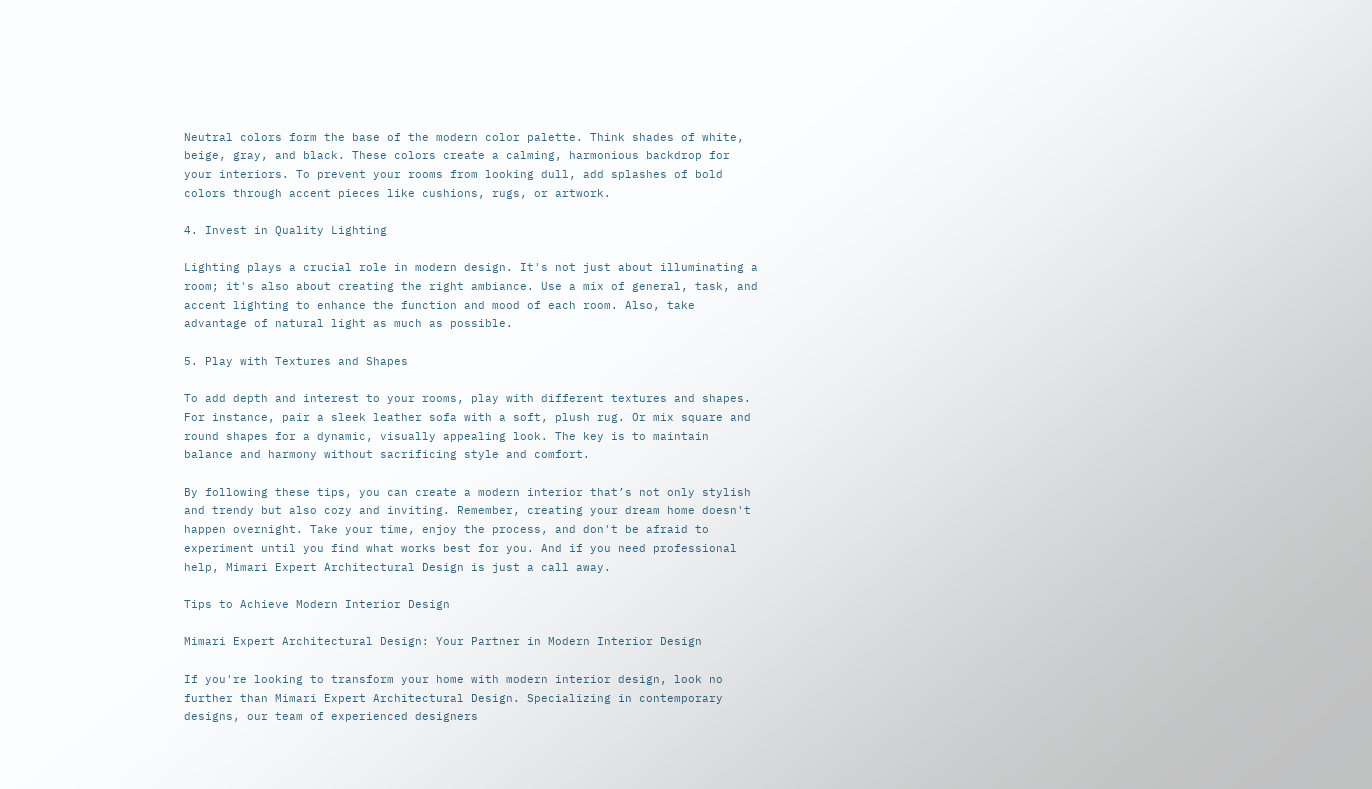Neutral colors form the base of the modern color palette. Think shades of white, beige, gray, and black. These colors create a calming, harmonious backdrop for your interiors. To prevent your rooms from looking dull, add splashes of bold colors through accent pieces like cushions, rugs, or artwork.

4. Invest in Quality Lighting

Lighting plays a crucial role in modern design. It's not just about illuminating a room; it's also about creating the right ambiance. Use a mix of general, task, and accent lighting to enhance the function and mood of each room. Also, take advantage of natural light as much as possible.

5. Play with Textures and Shapes

To add depth and interest to your rooms, play with different textures and shapes. For instance, pair a sleek leather sofa with a soft, plush rug. Or mix square and round shapes for a dynamic, visually appealing look. The key is to maintain balance and harmony without sacrificing style and comfort.

By following these tips, you can create a modern interior that’s not only stylish and trendy but also cozy and inviting. Remember, creating your dream home doesn't happen overnight. Take your time, enjoy the process, and don't be afraid to experiment until you find what works best for you. And if you need professional help, Mimari Expert Architectural Design is just a call away.

Tips to Achieve Modern Interior Design

Mimari Expert Architectural Design: Your Partner in Modern Interior Design

If you're looking to transform your home with modern interior design, look no further than Mimari Expert Architectural Design. Specializing in contemporary designs, our team of experienced designers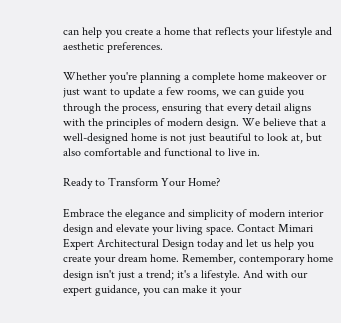can help you create a home that reflects your lifestyle and aesthetic preferences.

Whether you're planning a complete home makeover or just want to update a few rooms, we can guide you through the process, ensuring that every detail aligns with the principles of modern design. We believe that a well-designed home is not just beautiful to look at, but also comfortable and functional to live in.

Ready to Transform Your Home?

Embrace the elegance and simplicity of modern interior design and elevate your living space. Contact Mimari Expert Architectural Design today and let us help you create your dream home. Remember, contemporary home design isn't just a trend; it's a lifestyle. And with our expert guidance, you can make it your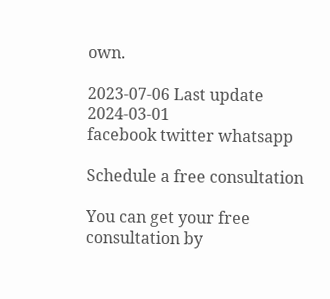own.

2023-07-06 Last update   2024-03-01
facebook twitter whatsapp

Schedule a free consultation

You can get your free consultation by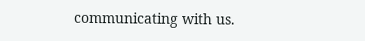communicating with us.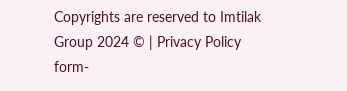Copyrights are reserved to Imtilak Group 2024 © | Privacy Policy
form-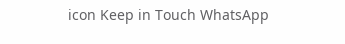icon Keep in Touch WhatsApp